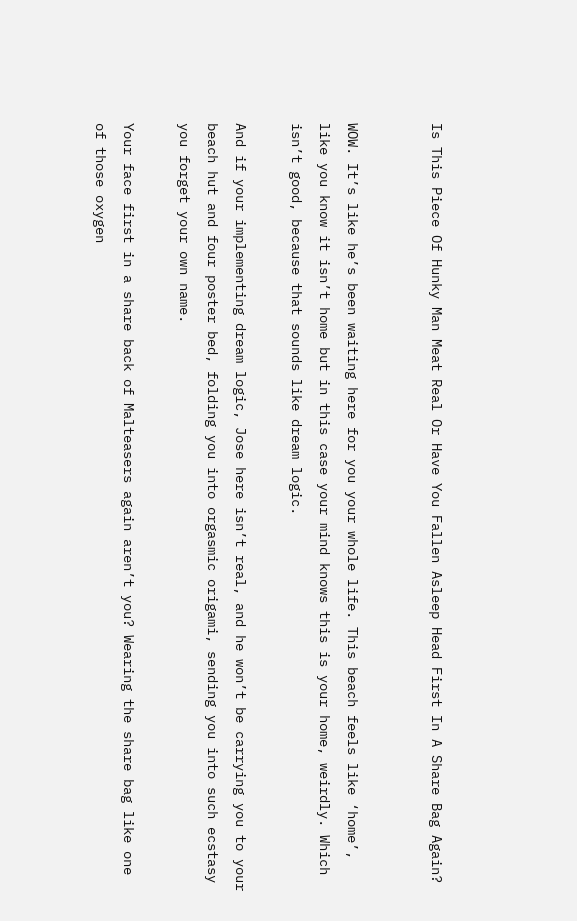Is This Piece Of Hunky Man Meat Real Or Have You Fallen Asleep Head First In A Share Bag Again?


WOW. It’s like he’s been waiting here for you your whole life. This beach feels like ‘home’, like you know it isn’t home but in this case your mind knows this is your home, weirdly. Which isn’t good, because that sounds like dream logic.

And if your implementing dream logic, Jose here isn’t real, and he won’t be carrying you to your beach hut and four poster bed, folding you into orgasmic origami, sending you into such ecstasy you forget your own name.

Your face first in a share back of Malteasers again aren’t you? Wearing the share bag like one of those oxygen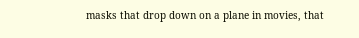masks that drop down on a plane in movies, that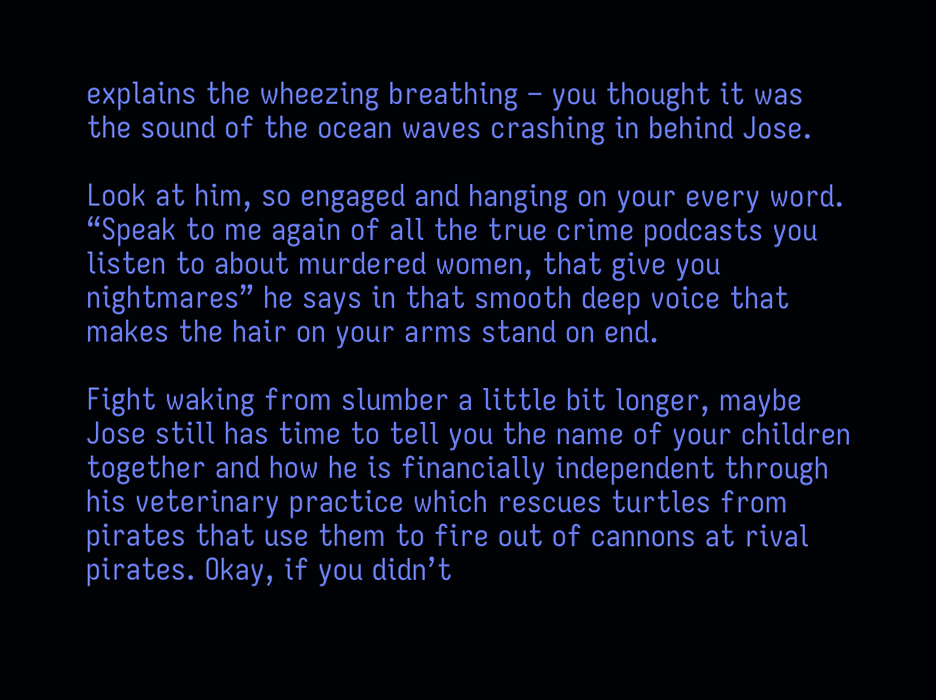explains the wheezing breathing – you thought it was the sound of the ocean waves crashing in behind Jose.

Look at him, so engaged and hanging on your every word. “Speak to me again of all the true crime podcasts you listen to about murdered women, that give you nightmares” he says in that smooth deep voice that makes the hair on your arms stand on end.

Fight waking from slumber a little bit longer, maybe Jose still has time to tell you the name of your children together and how he is financially independent through his veterinary practice which rescues turtles from pirates that use them to fire out of cannons at rival pirates. Okay, if you didn’t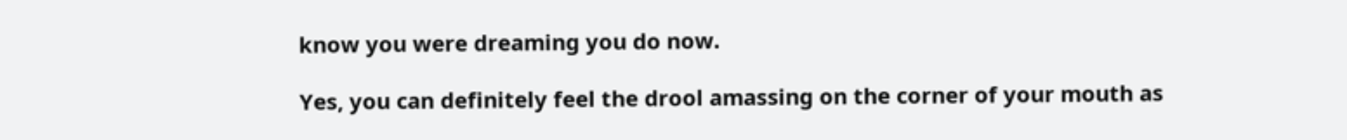know you were dreaming you do now.

Yes, you can definitely feel the drool amassing on the corner of your mouth as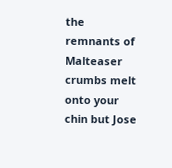the remnants of Malteaser crumbs melt onto your chin but Jose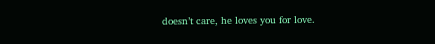doesn’t care, he loves you for love.